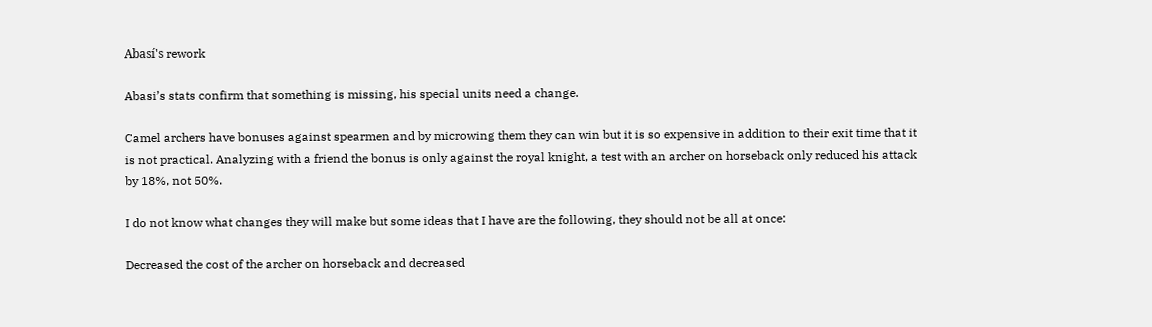Abasí's rework

Abasi’s stats confirm that something is missing, his special units need a change.

Camel archers have bonuses against spearmen and by microwing them they can win but it is so expensive in addition to their exit time that it is not practical. Analyzing with a friend the bonus is only against the royal knight, a test with an archer on horseback only reduced his attack by 18%, not 50%.

I do not know what changes they will make but some ideas that I have are the following, they should not be all at once:

Decreased the cost of the archer on horseback and decreased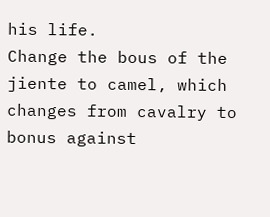his life.
Change the bous of the jiente to camel, which changes from cavalry to bonus against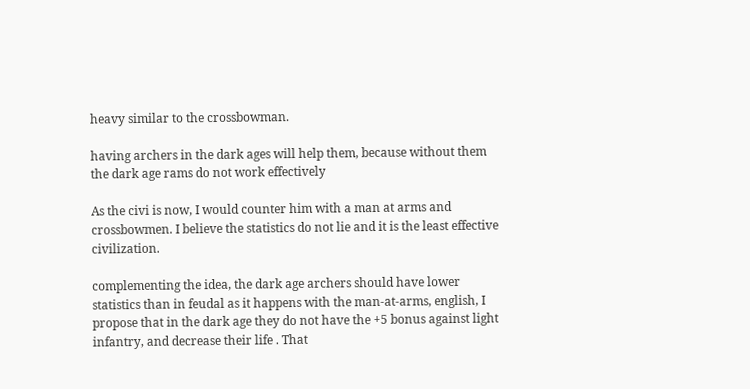heavy similar to the crossbowman.

having archers in the dark ages will help them, because without them the dark age rams do not work effectively

As the civi is now, I would counter him with a man at arms and crossbowmen. I believe the statistics do not lie and it is the least effective civilization.

complementing the idea, the dark age archers should have lower statistics than in feudal as it happens with the man-at-arms, english, I propose that in the dark age they do not have the +5 bonus against light infantry, and decrease their life . That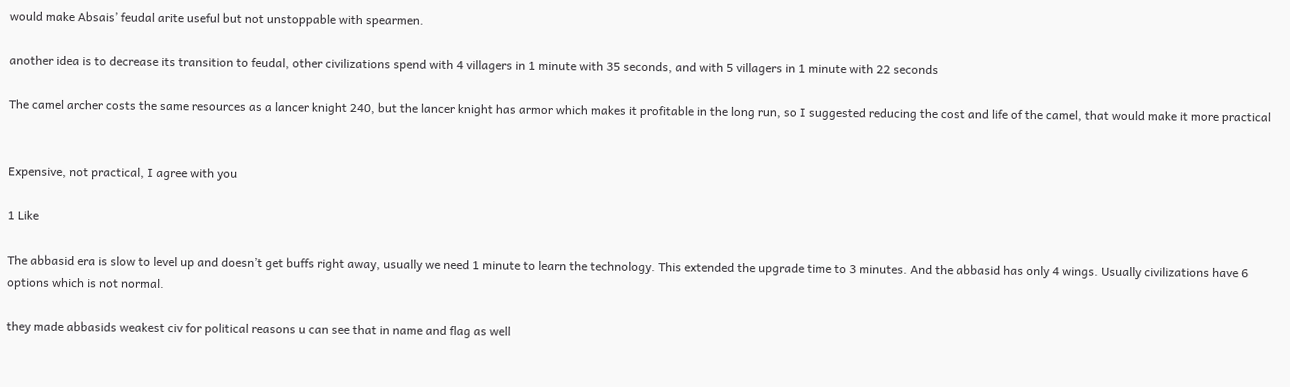would make Absais’ feudal arite useful but not unstoppable with spearmen.

another idea is to decrease its transition to feudal, other civilizations spend with 4 villagers in 1 minute with 35 seconds, and with 5 villagers in 1 minute with 22 seconds

The camel archer costs the same resources as a lancer knight 240, but the lancer knight has armor which makes it profitable in the long run, so I suggested reducing the cost and life of the camel, that would make it more practical


Expensive, not practical, I agree with you

1 Like

The abbasid era is slow to level up and doesn’t get buffs right away, usually we need 1 minute to learn the technology. This extended the upgrade time to 3 minutes. And the abbasid has only 4 wings. Usually civilizations have 6 options which is not normal.

they made abbasids weakest civ for political reasons u can see that in name and flag as well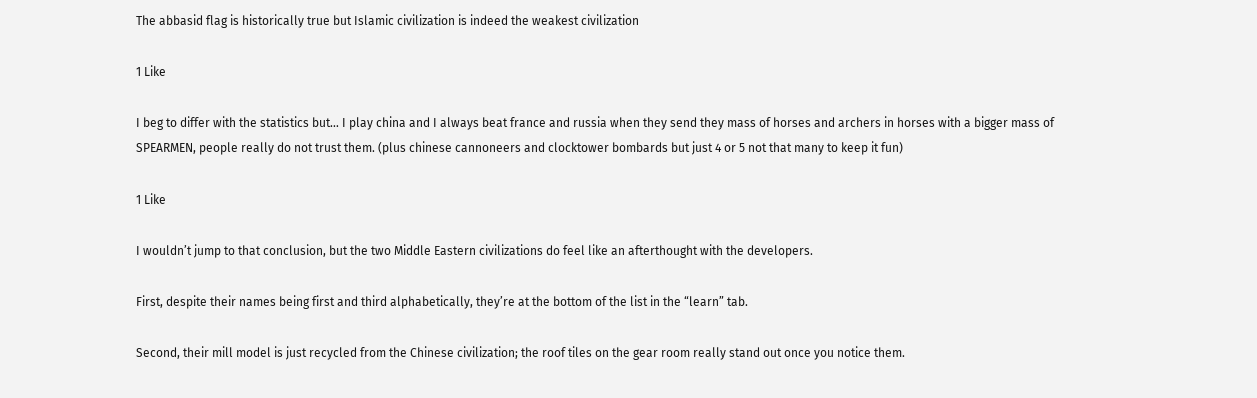The abbasid flag is historically true but Islamic civilization is indeed the weakest civilization

1 Like

I beg to differ with the statistics but… I play china and I always beat france and russia when they send they mass of horses and archers in horses with a bigger mass of SPEARMEN, people really do not trust them. (plus chinese cannoneers and clocktower bombards but just 4 or 5 not that many to keep it fun)

1 Like

I wouldn’t jump to that conclusion, but the two Middle Eastern civilizations do feel like an afterthought with the developers.

First, despite their names being first and third alphabetically, they’re at the bottom of the list in the “learn” tab.

Second, their mill model is just recycled from the Chinese civilization; the roof tiles on the gear room really stand out once you notice them.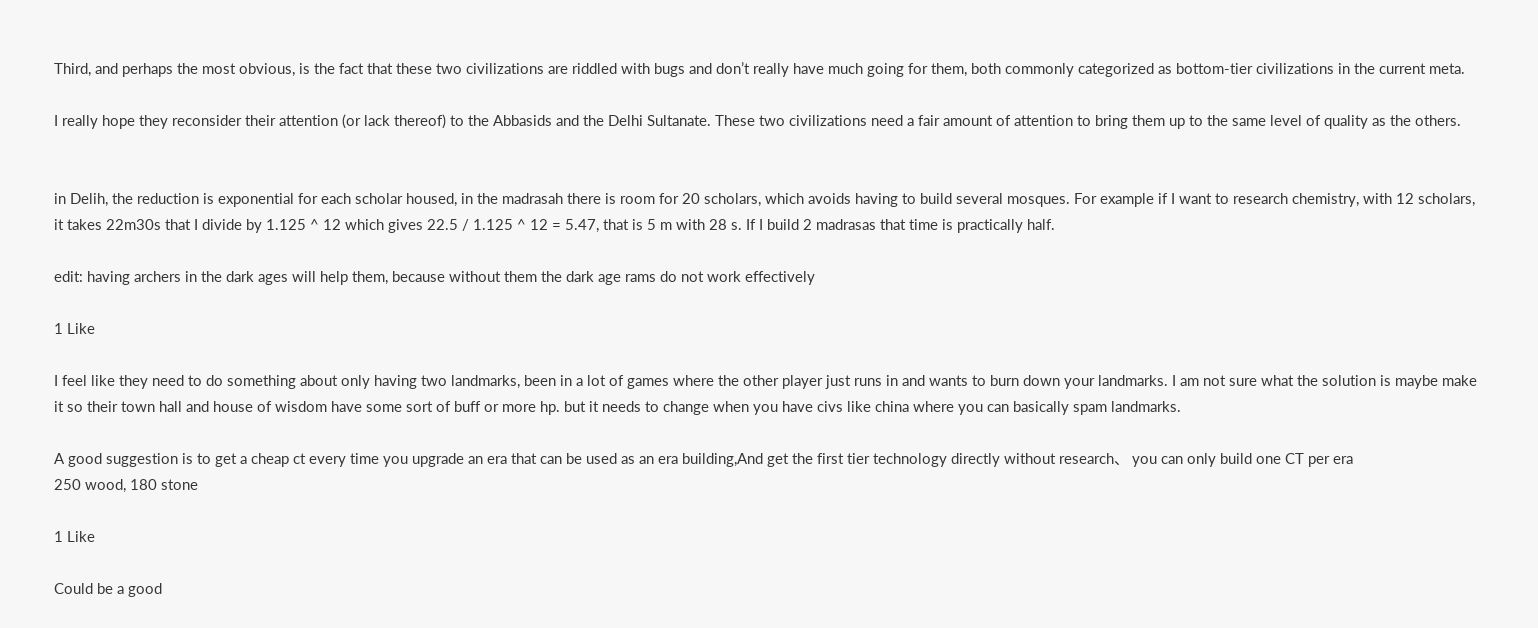Third, and perhaps the most obvious, is the fact that these two civilizations are riddled with bugs and don’t really have much going for them, both commonly categorized as bottom-tier civilizations in the current meta.

I really hope they reconsider their attention (or lack thereof) to the Abbasids and the Delhi Sultanate. These two civilizations need a fair amount of attention to bring them up to the same level of quality as the others.


in Delih, the reduction is exponential for each scholar housed, in the madrasah there is room for 20 scholars, which avoids having to build several mosques. For example if I want to research chemistry, with 12 scholars, it takes 22m30s that I divide by 1.125 ^ 12 which gives 22.5 / 1.125 ^ 12 = 5.47, that is 5 m with 28 s. If I build 2 madrasas that time is practically half.

edit: having archers in the dark ages will help them, because without them the dark age rams do not work effectively

1 Like

I feel like they need to do something about only having two landmarks, been in a lot of games where the other player just runs in and wants to burn down your landmarks. I am not sure what the solution is maybe make it so their town hall and house of wisdom have some sort of buff or more hp. but it needs to change when you have civs like china where you can basically spam landmarks.

A good suggestion is to get a cheap ct every time you upgrade an era that can be used as an era building,And get the first tier technology directly without research、 you can only build one CT per era
250 wood, 180 stone

1 Like

Could be a good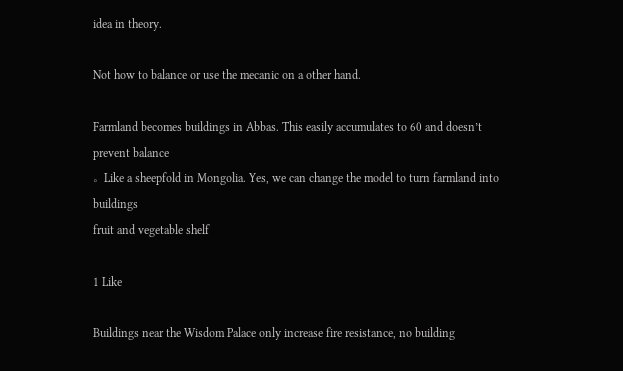idea in theory.

Not how to balance or use the mecanic on a other hand.

Farmland becomes buildings in Abbas. This easily accumulates to 60 and doesn’t prevent balance
。Like a sheepfold in Mongolia. Yes, we can change the model to turn farmland into buildings
fruit and vegetable shelf

1 Like

Buildings near the Wisdom Palace only increase fire resistance, no building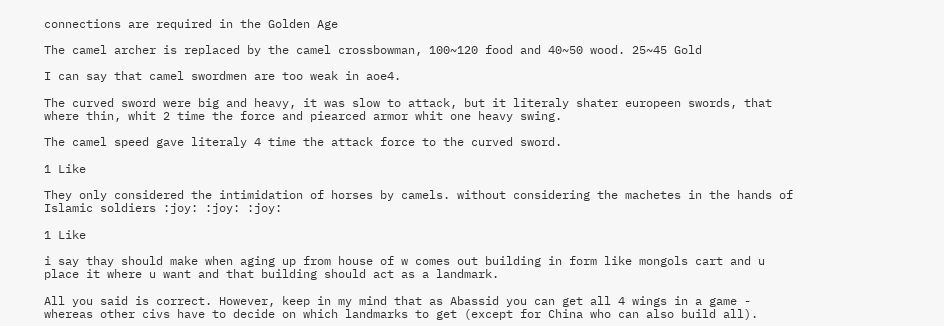connections are required in the Golden Age

The camel archer is replaced by the camel crossbowman, 100~120 food and 40~50 wood. 25~45 Gold

I can say that camel swordmen are too weak in aoe4.

The curved sword were big and heavy, it was slow to attack, but it literaly shater europeen swords, that where thin, whit 2 time the force and piearced armor whit one heavy swing.

The camel speed gave literaly 4 time the attack force to the curved sword.

1 Like

They only considered the intimidation of horses by camels. without considering the machetes in the hands of Islamic soldiers :joy: :joy: :joy:

1 Like

i say thay should make when aging up from house of w comes out building in form like mongols cart and u place it where u want and that building should act as a landmark.

All you said is correct. However, keep in my mind that as Abassid you can get all 4 wings in a game - whereas other civs have to decide on which landmarks to get (except for China who can also build all).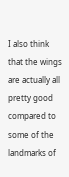I also think that the wings are actually all pretty good compared to some of the landmarks of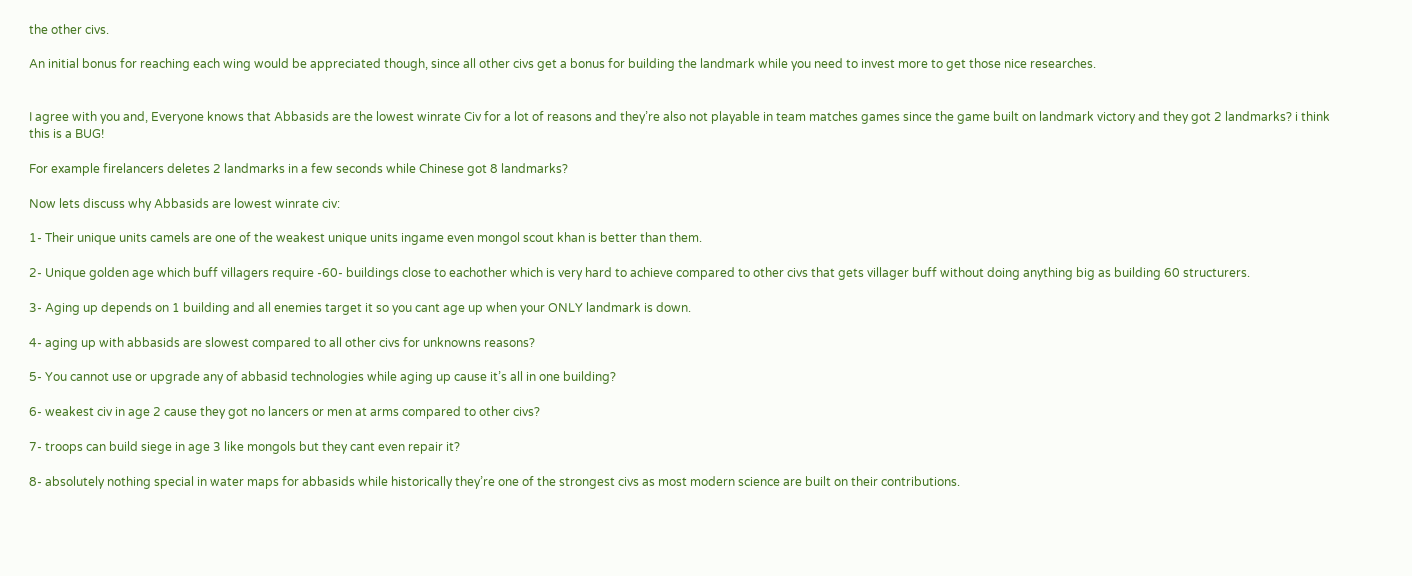the other civs.

An initial bonus for reaching each wing would be appreciated though, since all other civs get a bonus for building the landmark while you need to invest more to get those nice researches.


I agree with you and, Everyone knows that Abbasids are the lowest winrate Civ for a lot of reasons and they’re also not playable in team matches games since the game built on landmark victory and they got 2 landmarks? i think this is a BUG!

For example firelancers deletes 2 landmarks in a few seconds while Chinese got 8 landmarks?

Now lets discuss why Abbasids are lowest winrate civ:

1- Their unique units camels are one of the weakest unique units ingame even mongol scout khan is better than them.

2- Unique golden age which buff villagers require -60- buildings close to eachother which is very hard to achieve compared to other civs that gets villager buff without doing anything big as building 60 structurers.

3- Aging up depends on 1 building and all enemies target it so you cant age up when your ONLY landmark is down.

4- aging up with abbasids are slowest compared to all other civs for unknowns reasons?

5- You cannot use or upgrade any of abbasid technologies while aging up cause it’s all in one building?

6- weakest civ in age 2 cause they got no lancers or men at arms compared to other civs?

7- troops can build siege in age 3 like mongols but they cant even repair it?

8- absolutely nothing special in water maps for abbasids while historically they’re one of the strongest civs as most modern science are built on their contributions.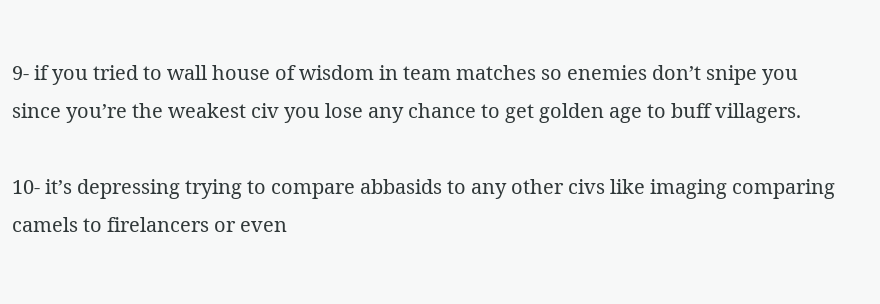9- if you tried to wall house of wisdom in team matches so enemies don’t snipe you since you’re the weakest civ you lose any chance to get golden age to buff villagers.

10- it’s depressing trying to compare abbasids to any other civs like imaging comparing camels to firelancers or even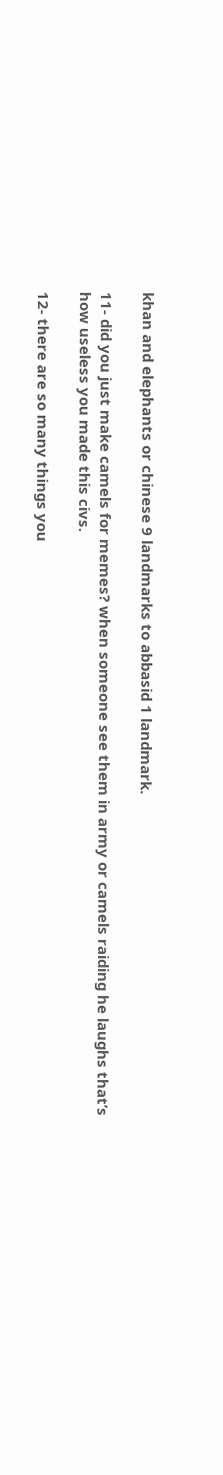khan and elephants or chinese 9 landmarks to abbasid 1 landmark.

11- did you just make camels for memes? when someone see them in army or camels raiding he laughs that’s how useless you made this civs.

12- there are so many things you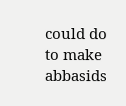could do to make abbasids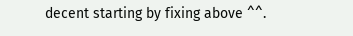decent starting by fixing above ^^.